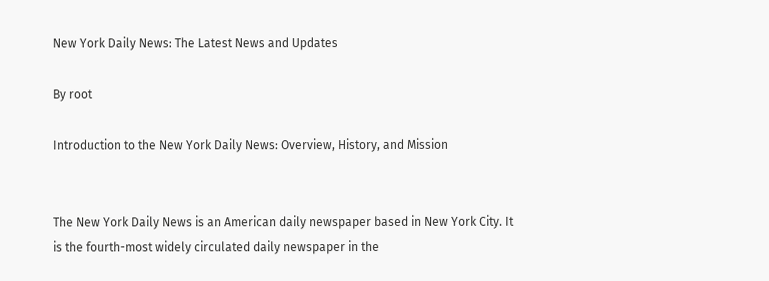New York Daily News: The Latest News and Updates

By root

Introduction to the New York Daily News: Overview, History, and Mission


The New York Daily News is an American daily newspaper based in New York City. It is the fourth-most widely circulated daily newspaper in the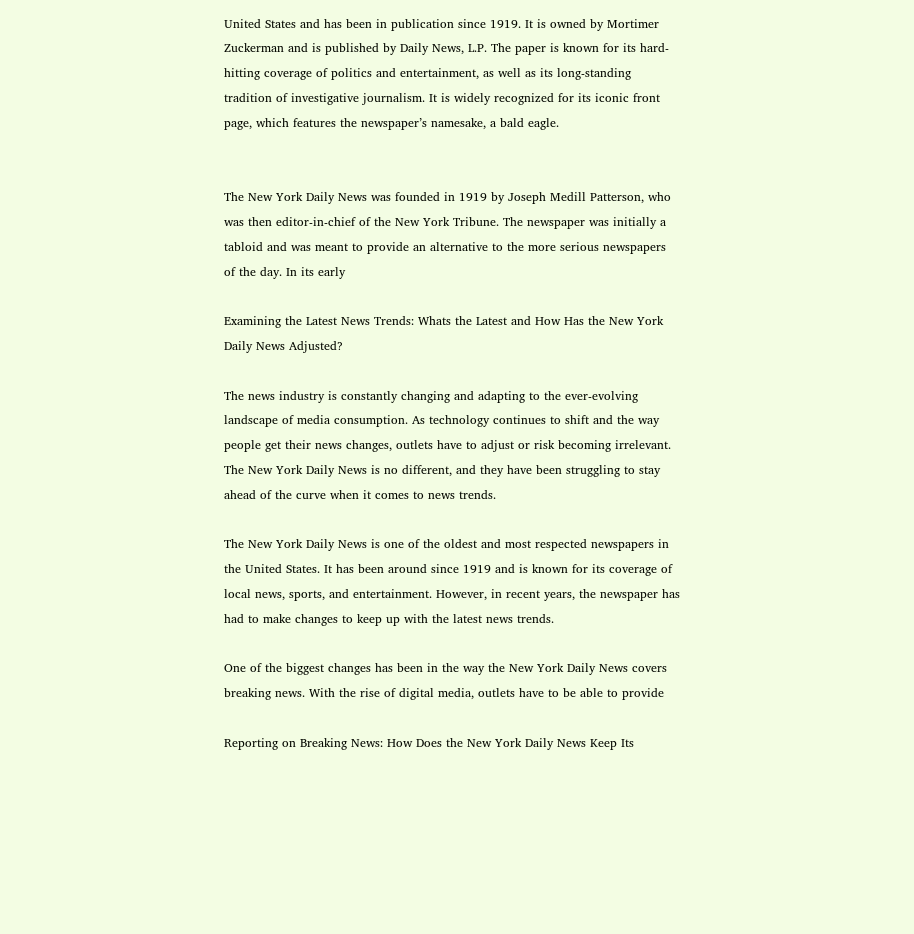United States and has been in publication since 1919. It is owned by Mortimer Zuckerman and is published by Daily News, L.P. The paper is known for its hard-hitting coverage of politics and entertainment, as well as its long-standing tradition of investigative journalism. It is widely recognized for its iconic front page, which features the newspaper’s namesake, a bald eagle.


The New York Daily News was founded in 1919 by Joseph Medill Patterson, who was then editor-in-chief of the New York Tribune. The newspaper was initially a tabloid and was meant to provide an alternative to the more serious newspapers of the day. In its early

Examining the Latest News Trends: Whats the Latest and How Has the New York Daily News Adjusted?

The news industry is constantly changing and adapting to the ever-evolving landscape of media consumption. As technology continues to shift and the way people get their news changes, outlets have to adjust or risk becoming irrelevant. The New York Daily News is no different, and they have been struggling to stay ahead of the curve when it comes to news trends.

The New York Daily News is one of the oldest and most respected newspapers in the United States. It has been around since 1919 and is known for its coverage of local news, sports, and entertainment. However, in recent years, the newspaper has had to make changes to keep up with the latest news trends.

One of the biggest changes has been in the way the New York Daily News covers breaking news. With the rise of digital media, outlets have to be able to provide

Reporting on Breaking News: How Does the New York Daily News Keep Its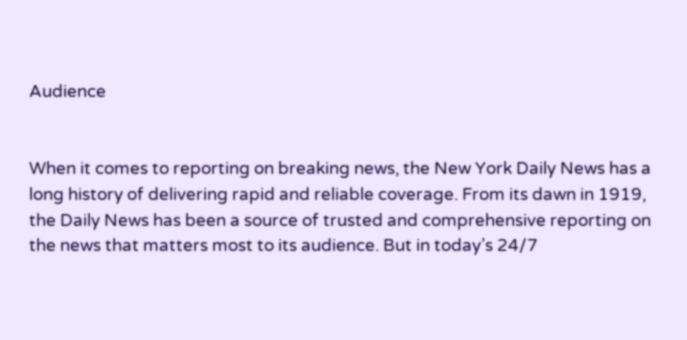Audience


When it comes to reporting on breaking news, the New York Daily News has a long history of delivering rapid and reliable coverage. From its dawn in 1919, the Daily News has been a source of trusted and comprehensive reporting on the news that matters most to its audience. But in today’s 24/7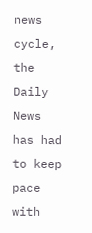news cycle, the Daily News has had to keep pace with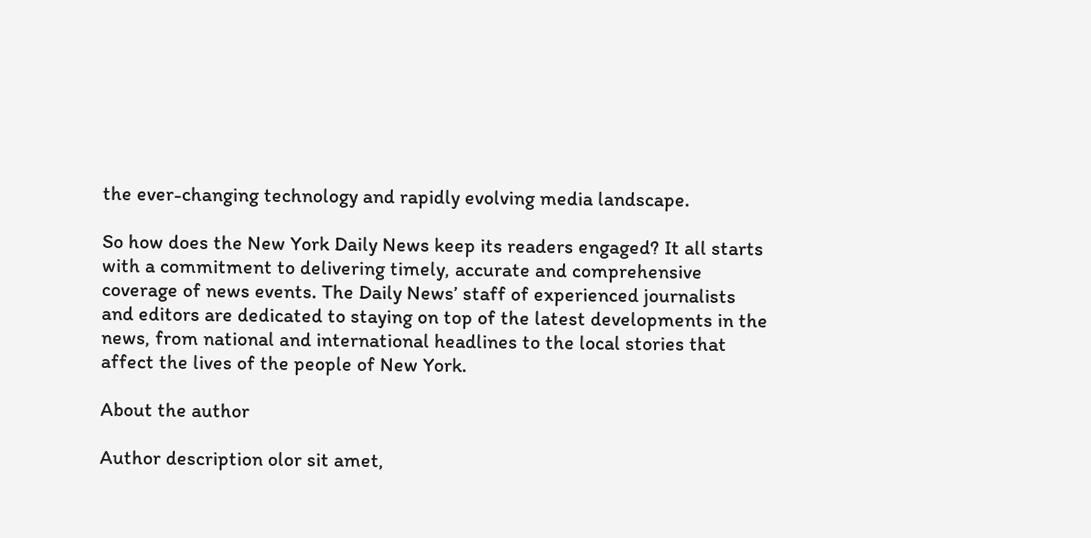the ever-changing technology and rapidly evolving media landscape.

So how does the New York Daily News keep its readers engaged? It all starts with a commitment to delivering timely, accurate and comprehensive coverage of news events. The Daily News’ staff of experienced journalists and editors are dedicated to staying on top of the latest developments in the news, from national and international headlines to the local stories that affect the lives of the people of New York.

About the author

Author description olor sit amet,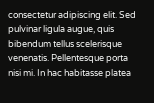consectetur adipiscing elit. Sed pulvinar ligula augue, quis bibendum tellus scelerisque venenatis. Pellentesque porta nisi mi. In hac habitasse platea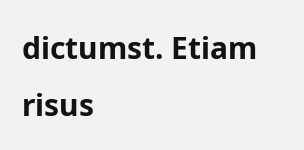dictumst. Etiam risus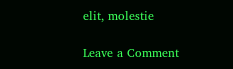elit, molestie

Leave a Comment